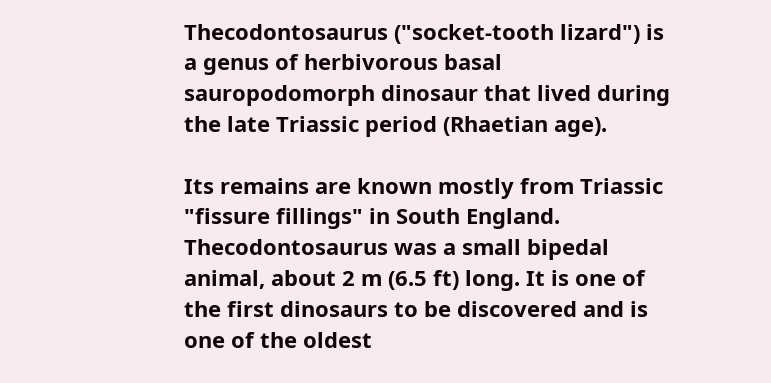Thecodontosaurus ("socket-tooth lizard") is a genus of herbivorous basal sauropodomorph dinosaur that lived during the late Triassic period (Rhaetian age).

Its remains are known mostly from Triassic "fissure fillings" in South England. Thecodontosaurus was a small bipedal animal, about 2 m (6.5 ft) long. It is one of the first dinosaurs to be discovered and is one of the oldest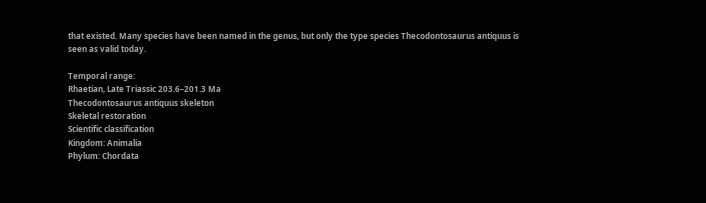that existed. Many species have been named in the genus, but only the type species Thecodontosaurus antiquus is seen as valid today.

Temporal range:
Rhaetian, Late Triassic 203.6–201.3 Ma
Thecodontosaurus antiquus skeleton
Skeletal restoration
Scientific classification
Kingdom: Animalia
Phylum: Chordata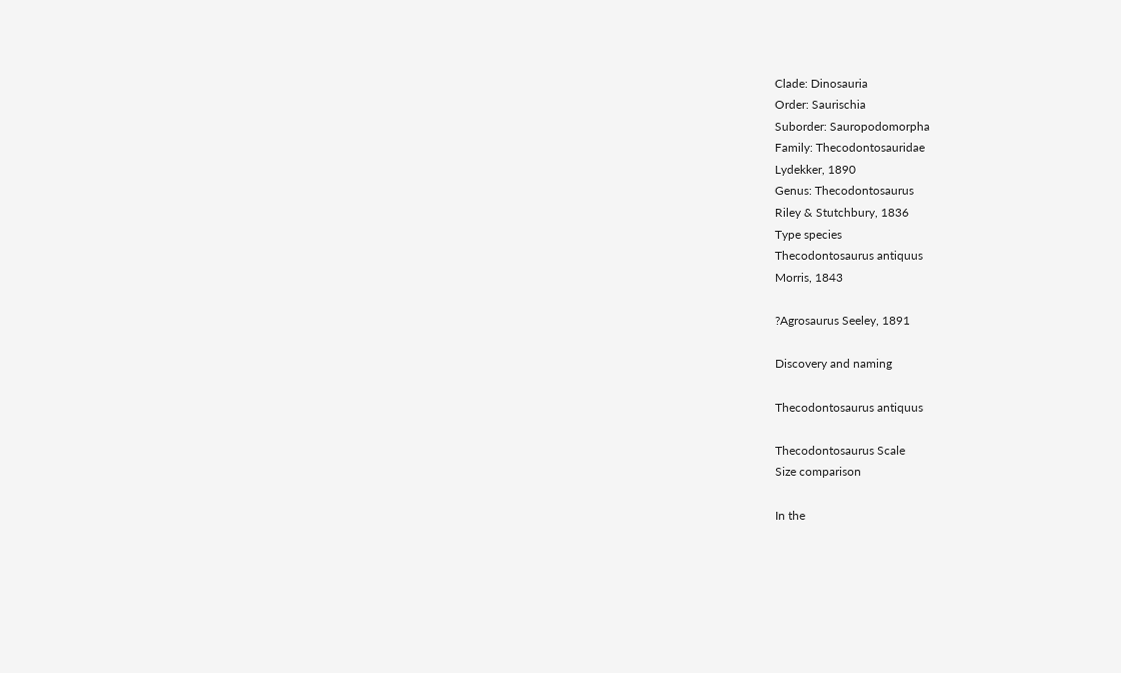Clade: Dinosauria
Order: Saurischia
Suborder: Sauropodomorpha
Family: Thecodontosauridae
Lydekker, 1890
Genus: Thecodontosaurus
Riley & Stutchbury, 1836
Type species
Thecodontosaurus antiquus
Morris, 1843

?Agrosaurus Seeley, 1891

Discovery and naming

Thecodontosaurus antiquus

Thecodontosaurus Scale
Size comparison

In the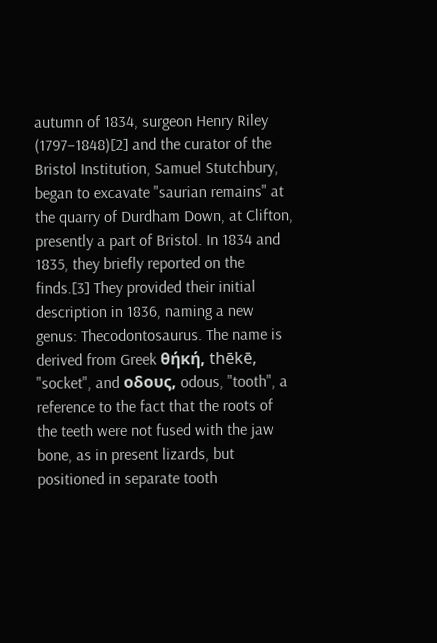autumn of 1834, surgeon Henry Riley (1797–1848)[2] and the curator of the Bristol Institution, Samuel Stutchbury, began to excavate "saurian remains" at the quarry of Durdham Down, at Clifton, presently a part of Bristol. In 1834 and 1835, they briefly reported on the finds.[3] They provided their initial description in 1836, naming a new genus: Thecodontosaurus. The name is derived from Greek θήκή, thēkē, "socket", and οδους, odous, "tooth", a reference to the fact that the roots of the teeth were not fused with the jaw bone, as in present lizards, but positioned in separate tooth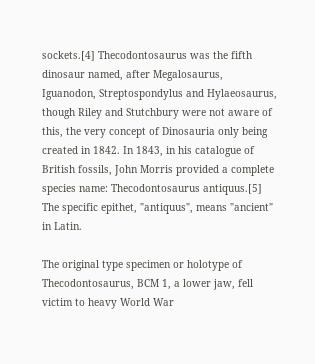sockets.[4] Thecodontosaurus was the fifth dinosaur named, after Megalosaurus, Iguanodon, Streptospondylus and Hylaeosaurus, though Riley and Stutchbury were not aware of this, the very concept of Dinosauria only being created in 1842. In 1843, in his catalogue of British fossils, John Morris provided a complete species name: Thecodontosaurus antiquus.[5] The specific epithet, "antiquus", means "ancient" in Latin.

The original type specimen or holotype of Thecodontosaurus, BCM 1, a lower jaw, fell victim to heavy World War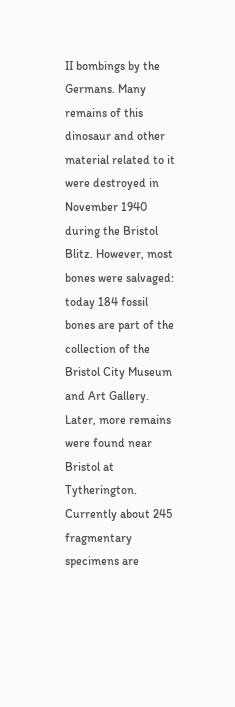II bombings by the Germans. Many remains of this dinosaur and other material related to it were destroyed in November 1940 during the Bristol Blitz. However, most bones were salvaged: today 184 fossil bones are part of the collection of the Bristol City Museum and Art Gallery. Later, more remains were found near Bristol at Tytherington. Currently about 245 fragmentary specimens are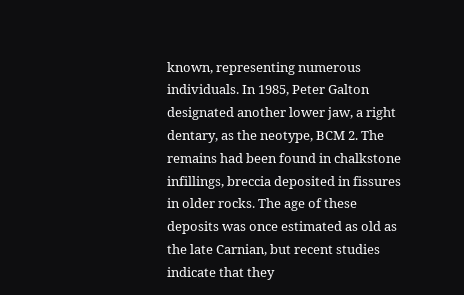known, representing numerous individuals. In 1985, Peter Galton designated another lower jaw, a right dentary, as the neotype, BCM 2. The remains had been found in chalkstone infillings, breccia deposited in fissures in older rocks. The age of these deposits was once estimated as old as the late Carnian, but recent studies indicate that they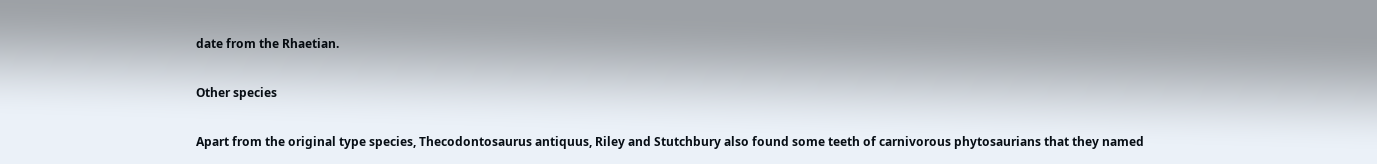date from the Rhaetian.

Other species

Apart from the original type species, Thecodontosaurus antiquus, Riley and Stutchbury also found some teeth of carnivorous phytosaurians that they named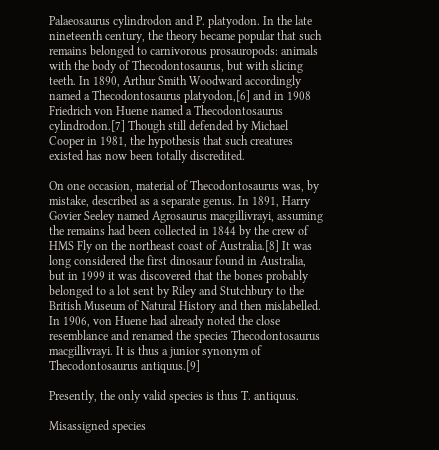Palaeosaurus cylindrodon and P. platyodon. In the late nineteenth century, the theory became popular that such remains belonged to carnivorous prosauropods: animals with the body of Thecodontosaurus, but with slicing teeth. In 1890, Arthur Smith Woodward accordingly named a Thecodontosaurus platyodon,[6] and in 1908 Friedrich von Huene named a Thecodontosaurus cylindrodon.[7] Though still defended by Michael Cooper in 1981, the hypothesis that such creatures existed has now been totally discredited.

On one occasion, material of Thecodontosaurus was, by mistake, described as a separate genus. In 1891, Harry Govier Seeley named Agrosaurus macgillivrayi, assuming the remains had been collected in 1844 by the crew of HMS Fly on the northeast coast of Australia.[8] It was long considered the first dinosaur found in Australia, but in 1999 it was discovered that the bones probably belonged to a lot sent by Riley and Stutchbury to the British Museum of Natural History and then mislabelled. In 1906, von Huene had already noted the close resemblance and renamed the species Thecodontosaurus macgillivrayi. It is thus a junior synonym of Thecodontosaurus antiquus.[9]

Presently, the only valid species is thus T. antiquus.

Misassigned species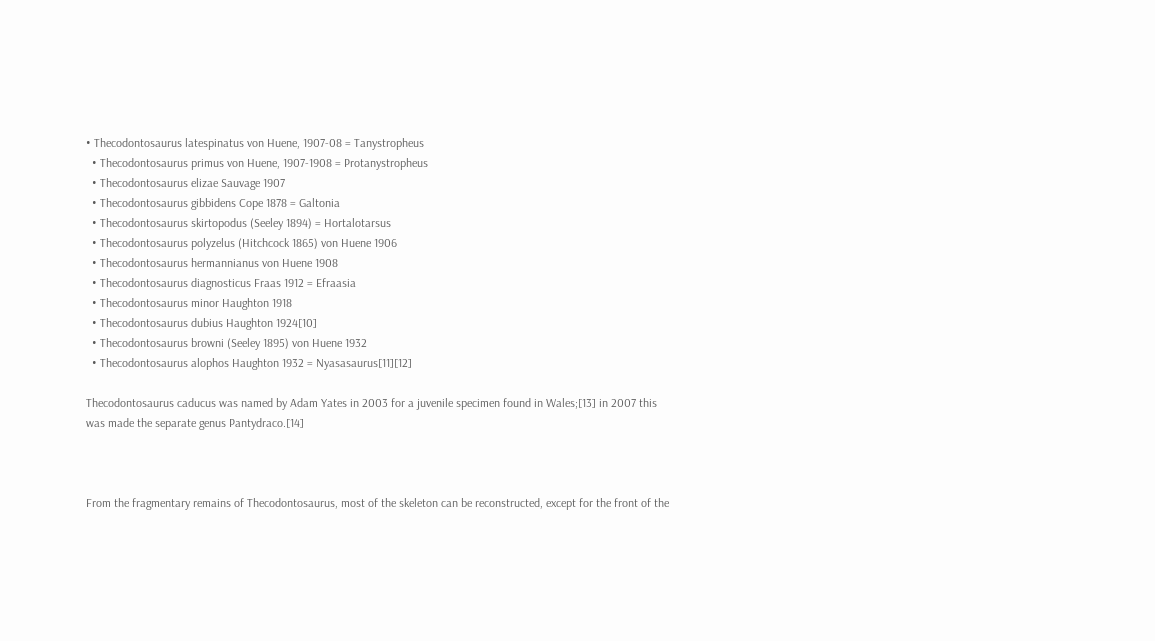• Thecodontosaurus latespinatus von Huene, 1907-08 = Tanystropheus
  • Thecodontosaurus primus von Huene, 1907-1908 = Protanystropheus
  • Thecodontosaurus elizae Sauvage 1907
  • Thecodontosaurus gibbidens Cope 1878 = Galtonia
  • Thecodontosaurus skirtopodus (Seeley 1894) = Hortalotarsus
  • Thecodontosaurus polyzelus (Hitchcock 1865) von Huene 1906
  • Thecodontosaurus hermannianus von Huene 1908
  • Thecodontosaurus diagnosticus Fraas 1912 = Efraasia
  • Thecodontosaurus minor Haughton 1918
  • Thecodontosaurus dubius Haughton 1924[10]
  • Thecodontosaurus browni (Seeley 1895) von Huene 1932
  • Thecodontosaurus alophos Haughton 1932 = Nyasasaurus[11][12]

Thecodontosaurus caducus was named by Adam Yates in 2003 for a juvenile specimen found in Wales;[13] in 2007 this was made the separate genus Pantydraco.[14]



From the fragmentary remains of Thecodontosaurus, most of the skeleton can be reconstructed, except for the front of the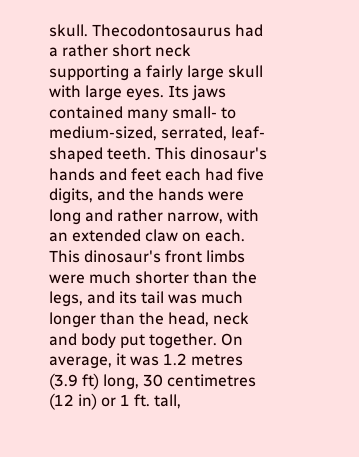skull. Thecodontosaurus had a rather short neck supporting a fairly large skull with large eyes. Its jaws contained many small- to medium-sized, serrated, leaf-shaped teeth. This dinosaur's hands and feet each had five digits, and the hands were long and rather narrow, with an extended claw on each. This dinosaur's front limbs were much shorter than the legs, and its tail was much longer than the head, neck and body put together. On average, it was 1.2 metres (3.9 ft) long, 30 centimetres (12 in) or 1 ft. tall,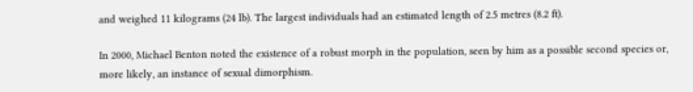and weighed 11 kilograms (24 lb). The largest individuals had an estimated length of 2.5 metres (8.2 ft).

In 2000, Michael Benton noted the existence of a robust morph in the population, seen by him as a possible second species or, more likely, an instance of sexual dimorphism.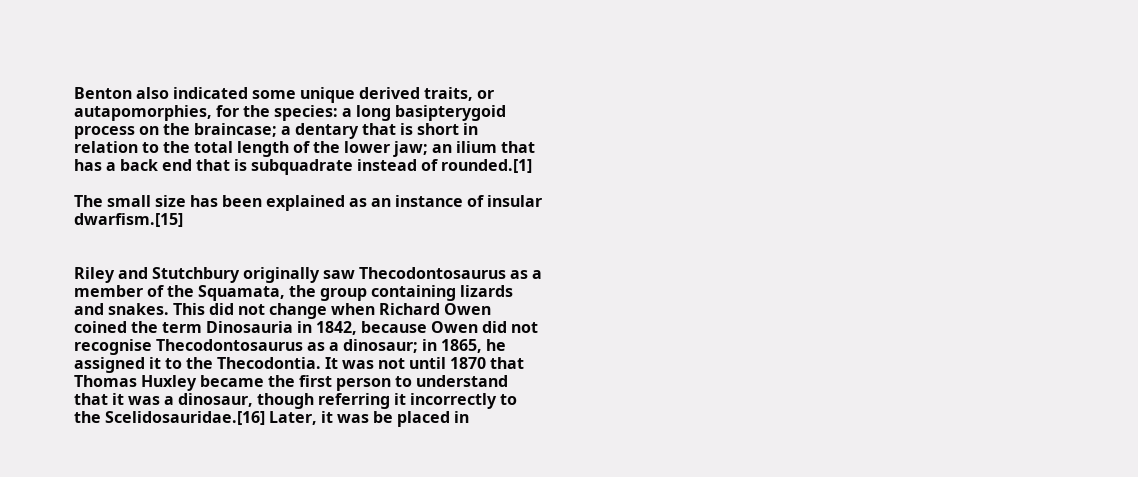Benton also indicated some unique derived traits, or autapomorphies, for the species: a long basipterygoid process on the braincase; a dentary that is short in relation to the total length of the lower jaw; an ilium that has a back end that is subquadrate instead of rounded.[1]

The small size has been explained as an instance of insular dwarfism.[15]


Riley and Stutchbury originally saw Thecodontosaurus as a member of the Squamata, the group containing lizards and snakes. This did not change when Richard Owen coined the term Dinosauria in 1842, because Owen did not recognise Thecodontosaurus as a dinosaur; in 1865, he assigned it to the Thecodontia. It was not until 1870 that Thomas Huxley became the first person to understand that it was a dinosaur, though referring it incorrectly to the Scelidosauridae.[16] Later, it was be placed in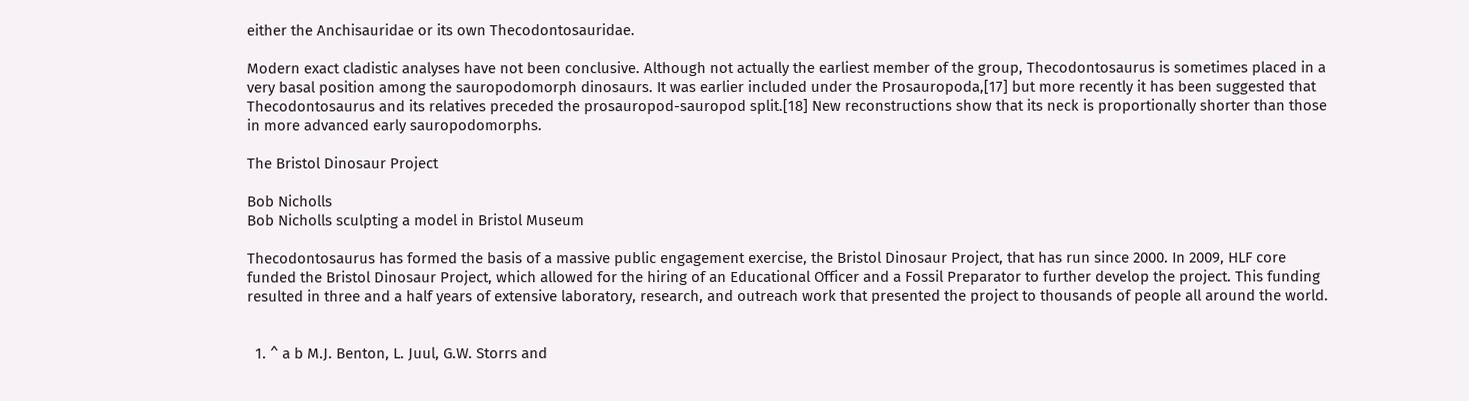either the Anchisauridae or its own Thecodontosauridae.

Modern exact cladistic analyses have not been conclusive. Although not actually the earliest member of the group, Thecodontosaurus is sometimes placed in a very basal position among the sauropodomorph dinosaurs. It was earlier included under the Prosauropoda,[17] but more recently it has been suggested that Thecodontosaurus and its relatives preceded the prosauropod-sauropod split.[18] New reconstructions show that its neck is proportionally shorter than those in more advanced early sauropodomorphs.

The Bristol Dinosaur Project

Bob Nicholls
Bob Nicholls sculpting a model in Bristol Museum

Thecodontosaurus has formed the basis of a massive public engagement exercise, the Bristol Dinosaur Project, that has run since 2000. In 2009, HLF core funded the Bristol Dinosaur Project, which allowed for the hiring of an Educational Officer and a Fossil Preparator to further develop the project. This funding resulted in three and a half years of extensive laboratory, research, and outreach work that presented the project to thousands of people all around the world.


  1. ^ a b M.J. Benton, L. Juul, G.W. Storrs and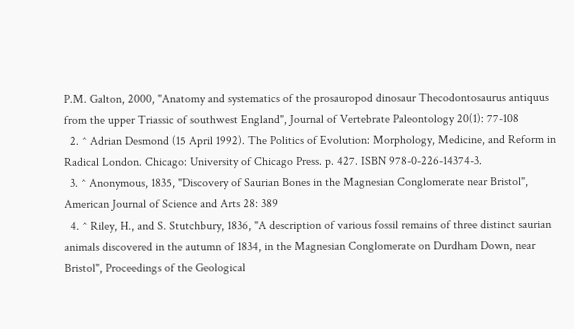P.M. Galton, 2000, "Anatomy and systematics of the prosauropod dinosaur Thecodontosaurus antiquus from the upper Triassic of southwest England", Journal of Vertebrate Paleontology 20(1): 77-108
  2. ^ Adrian Desmond (15 April 1992). The Politics of Evolution: Morphology, Medicine, and Reform in Radical London. Chicago: University of Chicago Press. p. 427. ISBN 978-0-226-14374-3.
  3. ^ Anonymous, 1835, "Discovery of Saurian Bones in the Magnesian Conglomerate near Bristol", American Journal of Science and Arts 28: 389
  4. ^ Riley, H., and S. Stutchbury, 1836, "A description of various fossil remains of three distinct saurian animals discovered in the autumn of 1834, in the Magnesian Conglomerate on Durdham Down, near Bristol", Proceedings of the Geological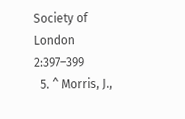Society of London 2:397–399
  5. ^ Morris, J.,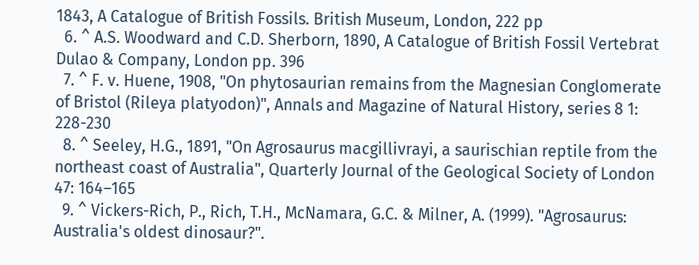1843, A Catalogue of British Fossils. British Museum, London, 222 pp
  6. ^ A.S. Woodward and C.D. Sherborn, 1890, A Catalogue of British Fossil Vertebrat Dulao & Company, London pp. 396
  7. ^ F. v. Huene, 1908, "On phytosaurian remains from the Magnesian Conglomerate of Bristol (Rileya platyodon)", Annals and Magazine of Natural History, series 8 1: 228-230
  8. ^ Seeley, H.G., 1891, "On Agrosaurus macgillivrayi, a saurischian reptile from the northeast coast of Australia", Quarterly Journal of the Geological Society of London 47: 164–165
  9. ^ Vickers-Rich, P., Rich, T.H., McNamara, G.C. & Milner, A. (1999). "Agrosaurus: Australia's oldest dinosaur?".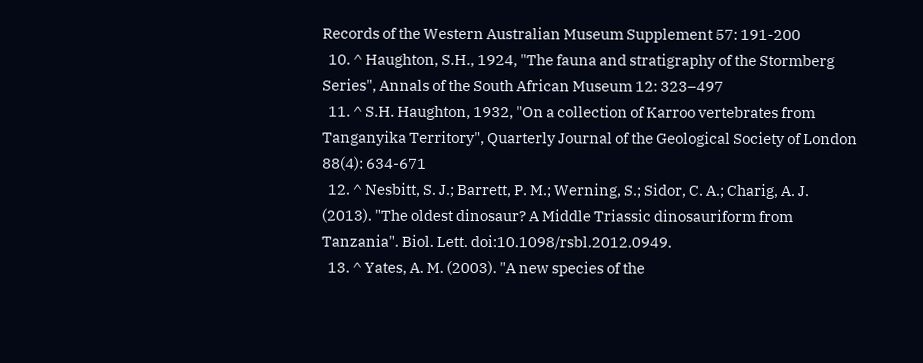Records of the Western Australian Museum Supplement 57: 191-200
  10. ^ Haughton, S.H., 1924, "The fauna and stratigraphy of the Stormberg Series", Annals of the South African Museum 12: 323–497
  11. ^ S.H. Haughton, 1932, "On a collection of Karroo vertebrates from Tanganyika Territory", Quarterly Journal of the Geological Society of London 88(4): 634-671
  12. ^ Nesbitt, S. J.; Barrett, P. M.; Werning, S.; Sidor, C. A.; Charig, A. J. (2013). "The oldest dinosaur? A Middle Triassic dinosauriform from Tanzania". Biol. Lett. doi:10.1098/rsbl.2012.0949.
  13. ^ Yates, A. M. (2003). "A new species of the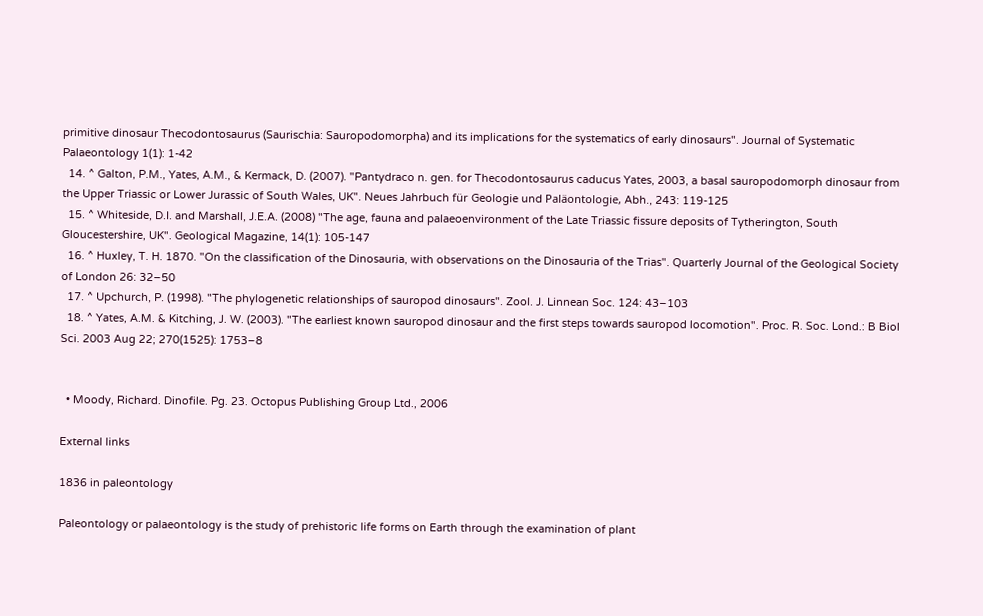primitive dinosaur Thecodontosaurus (Saurischia: Sauropodomorpha) and its implications for the systematics of early dinosaurs". Journal of Systematic Palaeontology 1(1): 1-42
  14. ^ Galton, P.M., Yates, A.M., & Kermack, D. (2007). "Pantydraco n. gen. for Thecodontosaurus caducus Yates, 2003, a basal sauropodomorph dinosaur from the Upper Triassic or Lower Jurassic of South Wales, UK". Neues Jahrbuch für Geologie und Paläontologie, Abh., 243: 119-125
  15. ^ Whiteside, D.I. and Marshall, J.E.A. (2008) "The age, fauna and palaeoenvironment of the Late Triassic fissure deposits of Tytherington, South Gloucestershire, UK". Geological Magazine, 14(1): 105-147
  16. ^ Huxley, T. H. 1870. "On the classification of the Dinosauria, with observations on the Dinosauria of the Trias". Quarterly Journal of the Geological Society of London 26: 32–50
  17. ^ Upchurch, P. (1998). "The phylogenetic relationships of sauropod dinosaurs". Zool. J. Linnean Soc. 124: 43–103
  18. ^ Yates, A.M. & Kitching, J. W. (2003). "The earliest known sauropod dinosaur and the first steps towards sauropod locomotion". Proc. R. Soc. Lond.: B Biol Sci. 2003 Aug 22; 270(1525): 1753–8


  • Moody, Richard. Dinofile. Pg. 23. Octopus Publishing Group Ltd., 2006

External links

1836 in paleontology

Paleontology or palaeontology is the study of prehistoric life forms on Earth through the examination of plant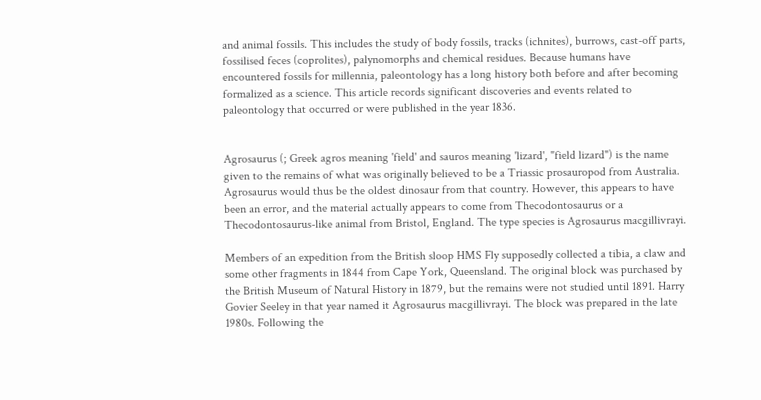and animal fossils. This includes the study of body fossils, tracks (ichnites), burrows, cast-off parts, fossilised feces (coprolites), palynomorphs and chemical residues. Because humans have encountered fossils for millennia, paleontology has a long history both before and after becoming formalized as a science. This article records significant discoveries and events related to paleontology that occurred or were published in the year 1836.


Agrosaurus (; Greek agros meaning 'field' and sauros meaning 'lizard', "field lizard") is the name given to the remains of what was originally believed to be a Triassic prosauropod from Australia. Agrosaurus would thus be the oldest dinosaur from that country. However, this appears to have been an error, and the material actually appears to come from Thecodontosaurus or a Thecodontosaurus-like animal from Bristol, England. The type species is Agrosaurus macgillivrayi.

Members of an expedition from the British sloop HMS Fly supposedly collected a tibia, a claw and some other fragments in 1844 from Cape York, Queensland. The original block was purchased by the British Museum of Natural History in 1879, but the remains were not studied until 1891. Harry Govier Seeley in that year named it Agrosaurus macgillivrayi. The block was prepared in the late 1980s. Following the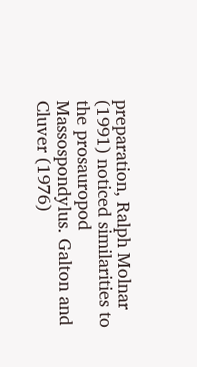preparation, Ralph Molnar (1991) noticed similarities to the prosauropod Massospondylus. Galton and Cluver (1976)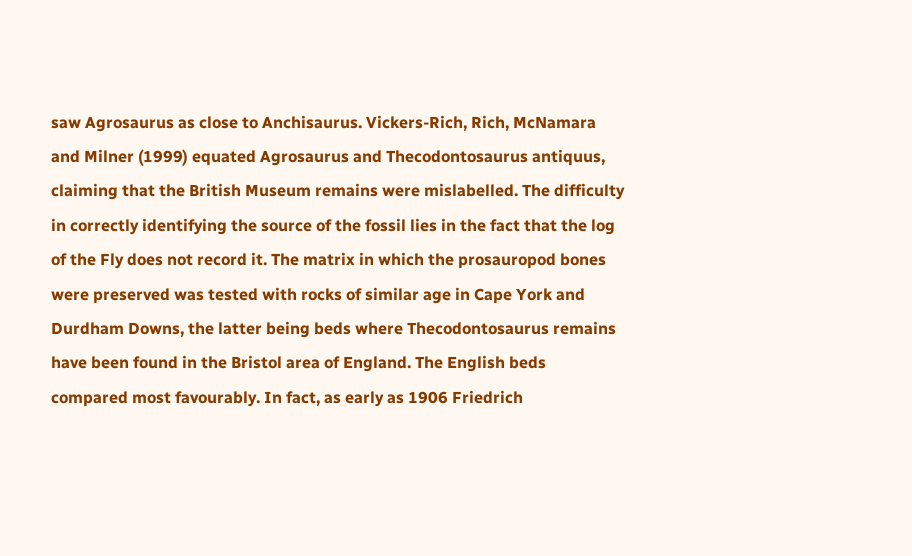saw Agrosaurus as close to Anchisaurus. Vickers-Rich, Rich, McNamara and Milner (1999) equated Agrosaurus and Thecodontosaurus antiquus, claiming that the British Museum remains were mislabelled. The difficulty in correctly identifying the source of the fossil lies in the fact that the log of the Fly does not record it. The matrix in which the prosauropod bones were preserved was tested with rocks of similar age in Cape York and Durdham Downs, the latter being beds where Thecodontosaurus remains have been found in the Bristol area of England. The English beds compared most favourably. In fact, as early as 1906 Friedrich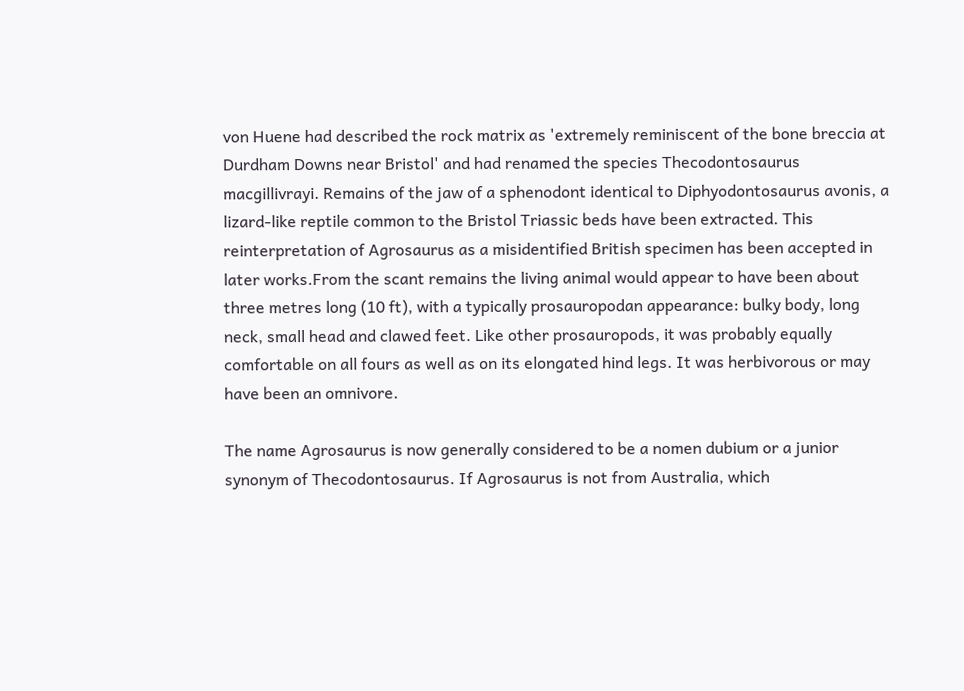von Huene had described the rock matrix as 'extremely reminiscent of the bone breccia at Durdham Downs near Bristol' and had renamed the species Thecodontosaurus macgillivrayi. Remains of the jaw of a sphenodont identical to Diphyodontosaurus avonis, a lizard-like reptile common to the Bristol Triassic beds have been extracted. This reinterpretation of Agrosaurus as a misidentified British specimen has been accepted in later works.From the scant remains the living animal would appear to have been about three metres long (10 ft), with a typically prosauropodan appearance: bulky body, long neck, small head and clawed feet. Like other prosauropods, it was probably equally comfortable on all fours as well as on its elongated hind legs. It was herbivorous or may have been an omnivore.

The name Agrosaurus is now generally considered to be a nomen dubium or a junior synonym of Thecodontosaurus. If Agrosaurus is not from Australia, which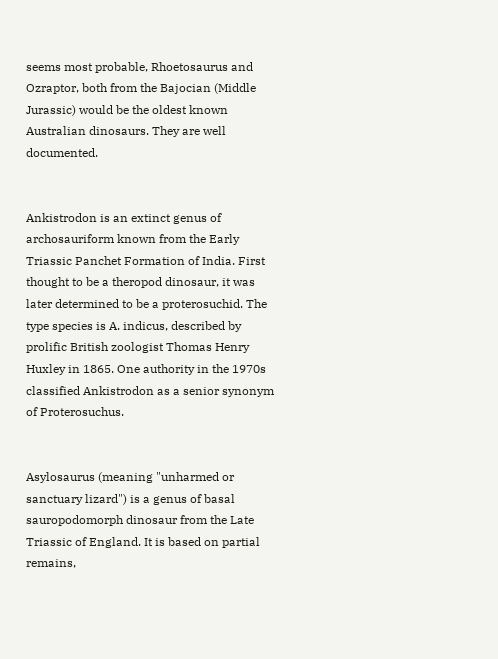seems most probable, Rhoetosaurus and Ozraptor, both from the Bajocian (Middle Jurassic) would be the oldest known Australian dinosaurs. They are well documented.


Ankistrodon is an extinct genus of archosauriform known from the Early Triassic Panchet Formation of India. First thought to be a theropod dinosaur, it was later determined to be a proterosuchid. The type species is A. indicus, described by prolific British zoologist Thomas Henry Huxley in 1865. One authority in the 1970s classified Ankistrodon as a senior synonym of Proterosuchus.


Asylosaurus (meaning "unharmed or sanctuary lizard") is a genus of basal sauropodomorph dinosaur from the Late Triassic of England. It is based on partial remains,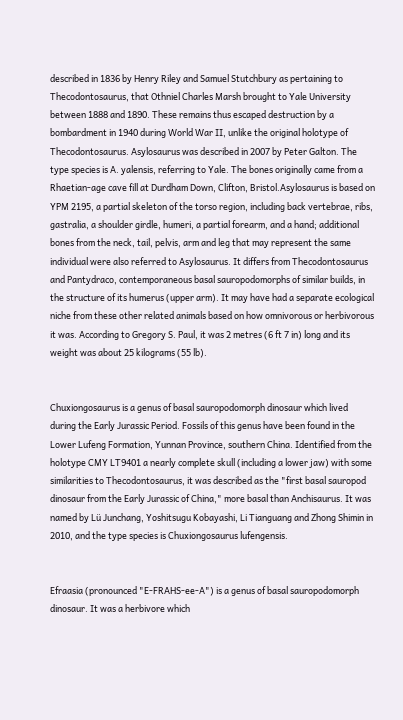described in 1836 by Henry Riley and Samuel Stutchbury as pertaining to Thecodontosaurus, that Othniel Charles Marsh brought to Yale University between 1888 and 1890. These remains thus escaped destruction by a bombardment in 1940 during World War II, unlike the original holotype of Thecodontosaurus. Asylosaurus was described in 2007 by Peter Galton. The type species is A. yalensis, referring to Yale. The bones originally came from a Rhaetian-age cave fill at Durdham Down, Clifton, Bristol.Asylosaurus is based on YPM 2195, a partial skeleton of the torso region, including back vertebrae, ribs, gastralia, a shoulder girdle, humeri, a partial forearm, and a hand; additional bones from the neck, tail, pelvis, arm and leg that may represent the same individual were also referred to Asylosaurus. It differs from Thecodontosaurus and Pantydraco, contemporaneous basal sauropodomorphs of similar builds, in the structure of its humerus (upper arm). It may have had a separate ecological niche from these other related animals based on how omnivorous or herbivorous it was. According to Gregory S. Paul, it was 2 metres (6 ft 7 in) long and its weight was about 25 kilograms (55 lb).


Chuxiongosaurus is a genus of basal sauropodomorph dinosaur which lived during the Early Jurassic Period. Fossils of this genus have been found in the Lower Lufeng Formation, Yunnan Province, southern China. Identified from the holotype CMY LT9401 a nearly complete skull (including a lower jaw) with some similarities to Thecodontosaurus, it was described as the "first basal sauropod dinosaur from the Early Jurassic of China," more basal than Anchisaurus. It was named by Lü Junchang, Yoshitsugu Kobayashi, Li Tianguang and Zhong Shimin in 2010, and the type species is Chuxiongosaurus lufengensis.


Efraasia (pronounced "E-FRAHS-ee-A") is a genus of basal sauropodomorph dinosaur. It was a herbivore which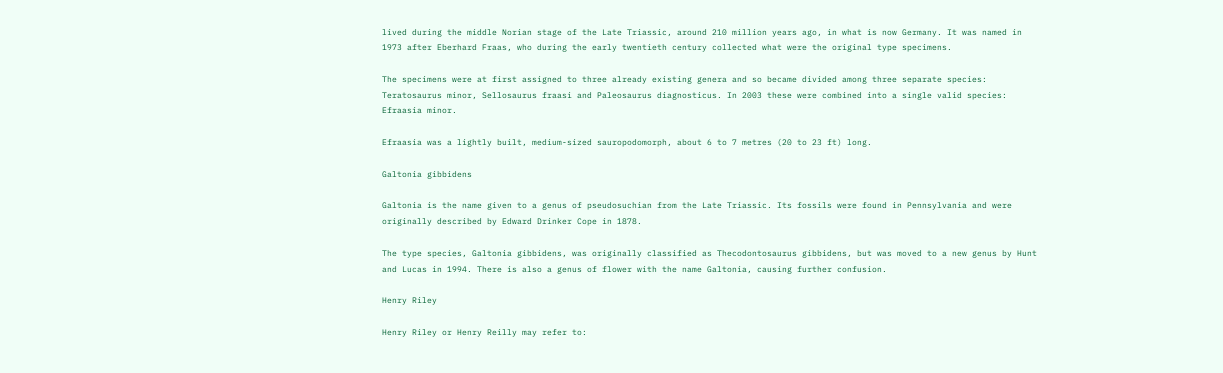lived during the middle Norian stage of the Late Triassic, around 210 million years ago, in what is now Germany. It was named in 1973 after Eberhard Fraas, who during the early twentieth century collected what were the original type specimens.

The specimens were at first assigned to three already existing genera and so became divided among three separate species: Teratosaurus minor, Sellosaurus fraasi and Paleosaurus diagnosticus. In 2003 these were combined into a single valid species: Efraasia minor.

Efraasia was a lightly built, medium-sized sauropodomorph, about 6 to 7 metres (20 to 23 ft) long.

Galtonia gibbidens

Galtonia is the name given to a genus of pseudosuchian from the Late Triassic. Its fossils were found in Pennsylvania and were originally described by Edward Drinker Cope in 1878.

The type species, Galtonia gibbidens, was originally classified as Thecodontosaurus gibbidens, but was moved to a new genus by Hunt and Lucas in 1994. There is also a genus of flower with the name Galtonia, causing further confusion.

Henry Riley

Henry Riley or Henry Reilly may refer to: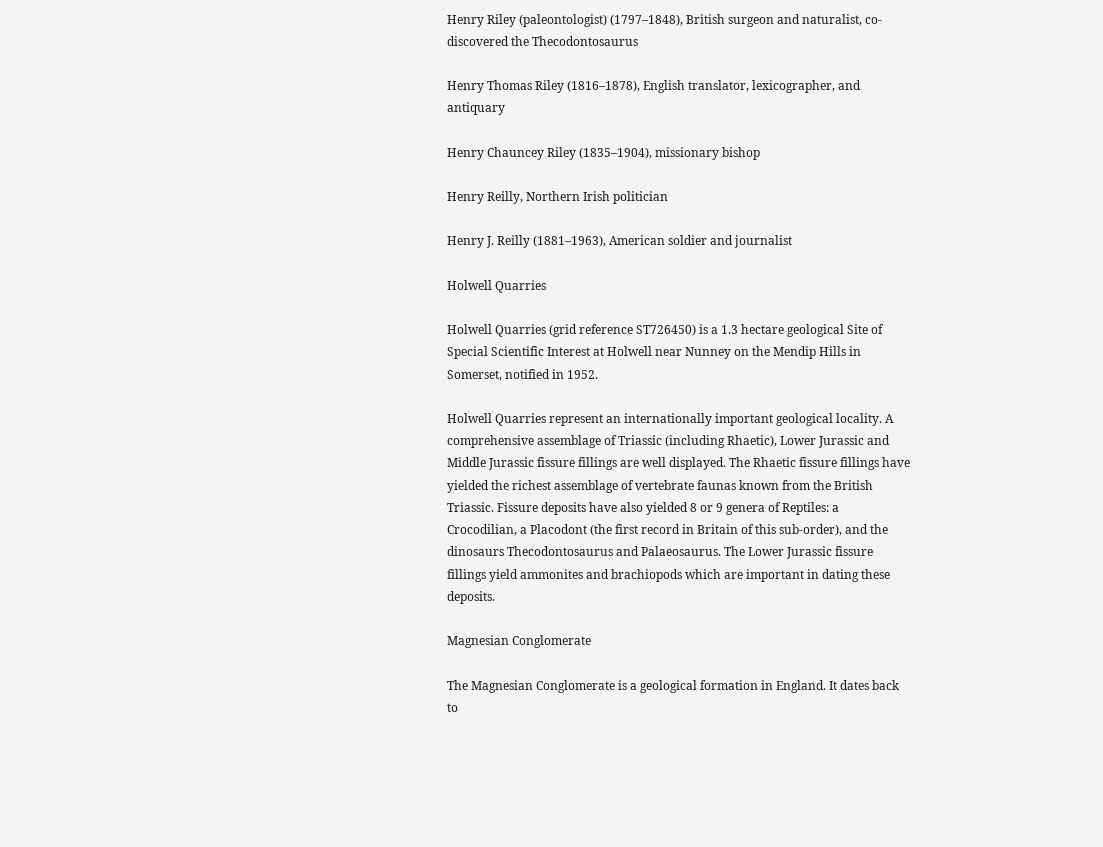Henry Riley (paleontologist) (1797–1848), British surgeon and naturalist, co-discovered the Thecodontosaurus

Henry Thomas Riley (1816–1878), English translator, lexicographer, and antiquary

Henry Chauncey Riley (1835–1904), missionary bishop

Henry Reilly, Northern Irish politician

Henry J. Reilly (1881–1963), American soldier and journalist

Holwell Quarries

Holwell Quarries (grid reference ST726450) is a 1.3 hectare geological Site of Special Scientific Interest at Holwell near Nunney on the Mendip Hills in Somerset, notified in 1952.

Holwell Quarries represent an internationally important geological locality. A comprehensive assemblage of Triassic (including Rhaetic), Lower Jurassic and Middle Jurassic fissure fillings are well displayed. The Rhaetic fissure fillings have yielded the richest assemblage of vertebrate faunas known from the British Triassic. Fissure deposits have also yielded 8 or 9 genera of Reptiles: a Crocodilian, a Placodont (the first record in Britain of this sub-order), and the dinosaurs Thecodontosaurus and Palaeosaurus. The Lower Jurassic fissure fillings yield ammonites and brachiopods which are important in dating these deposits.

Magnesian Conglomerate

The Magnesian Conglomerate is a geological formation in England. It dates back to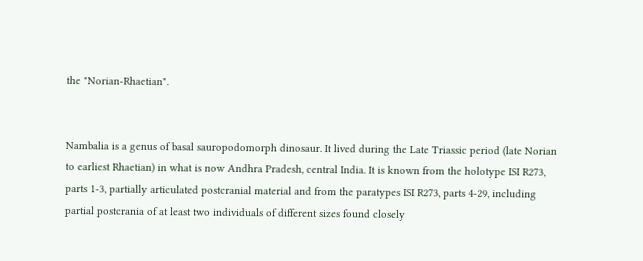the "Norian-Rhaetian".


Nambalia is a genus of basal sauropodomorph dinosaur. It lived during the Late Triassic period (late Norian to earliest Rhaetian) in what is now Andhra Pradesh, central India. It is known from the holotype ISI R273, parts 1-3, partially articulated postcranial material and from the paratypes ISI R273, parts 4-29, including partial postcrania of at least two individuals of different sizes found closely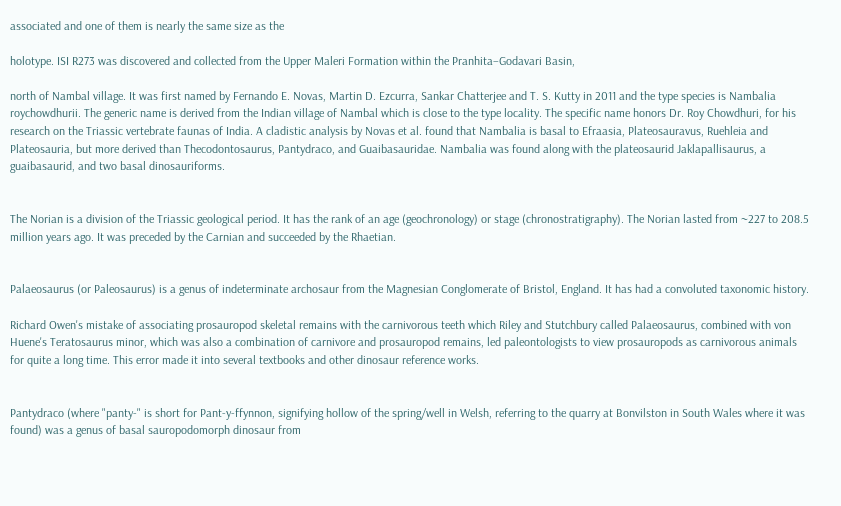associated and one of them is nearly the same size as the

holotype. ISI R273 was discovered and collected from the Upper Maleri Formation within the Pranhita–Godavari Basin,

north of Nambal village. It was first named by Fernando E. Novas, Martin D. Ezcurra, Sankar Chatterjee and T. S. Kutty in 2011 and the type species is Nambalia roychowdhurii. The generic name is derived from the Indian village of Nambal which is close to the type locality. The specific name honors Dr. Roy Chowdhuri, for his research on the Triassic vertebrate faunas of India. A cladistic analysis by Novas et al. found that Nambalia is basal to Efraasia, Plateosauravus, Ruehleia and Plateosauria, but more derived than Thecodontosaurus, Pantydraco, and Guaibasauridae. Nambalia was found along with the plateosaurid Jaklapallisaurus, a guaibasaurid, and two basal dinosauriforms.


The Norian is a division of the Triassic geological period. It has the rank of an age (geochronology) or stage (chronostratigraphy). The Norian lasted from ~227 to 208.5 million years ago. It was preceded by the Carnian and succeeded by the Rhaetian.


Palaeosaurus (or Paleosaurus) is a genus of indeterminate archosaur from the Magnesian Conglomerate of Bristol, England. It has had a convoluted taxonomic history.

Richard Owen's mistake of associating prosauropod skeletal remains with the carnivorous teeth which Riley and Stutchbury called Palaeosaurus, combined with von Huene's Teratosaurus minor, which was also a combination of carnivore and prosauropod remains, led paleontologists to view prosauropods as carnivorous animals for quite a long time. This error made it into several textbooks and other dinosaur reference works.


Pantydraco (where "panty-" is short for Pant-y-ffynnon, signifying hollow of the spring/well in Welsh, referring to the quarry at Bonvilston in South Wales where it was found) was a genus of basal sauropodomorph dinosaur from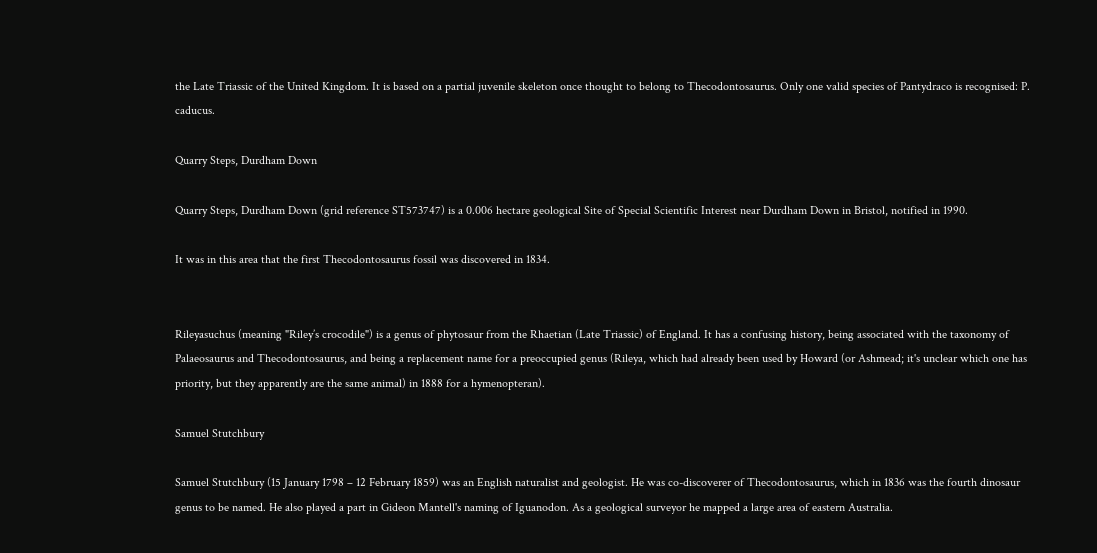the Late Triassic of the United Kingdom. It is based on a partial juvenile skeleton once thought to belong to Thecodontosaurus. Only one valid species of Pantydraco is recognised: P. caducus.

Quarry Steps, Durdham Down

Quarry Steps, Durdham Down (grid reference ST573747) is a 0.006 hectare geological Site of Special Scientific Interest near Durdham Down in Bristol, notified in 1990.

It was in this area that the first Thecodontosaurus fossil was discovered in 1834.


Rileyasuchus (meaning "Riley’s crocodile") is a genus of phytosaur from the Rhaetian (Late Triassic) of England. It has a confusing history, being associated with the taxonomy of Palaeosaurus and Thecodontosaurus, and being a replacement name for a preoccupied genus (Rileya, which had already been used by Howard (or Ashmead; it's unclear which one has priority, but they apparently are the same animal) in 1888 for a hymenopteran).

Samuel Stutchbury

Samuel Stutchbury (15 January 1798 – 12 February 1859) was an English naturalist and geologist. He was co-discoverer of Thecodontosaurus, which in 1836 was the fourth dinosaur genus to be named. He also played a part in Gideon Mantell's naming of Iguanodon. As a geological surveyor he mapped a large area of eastern Australia.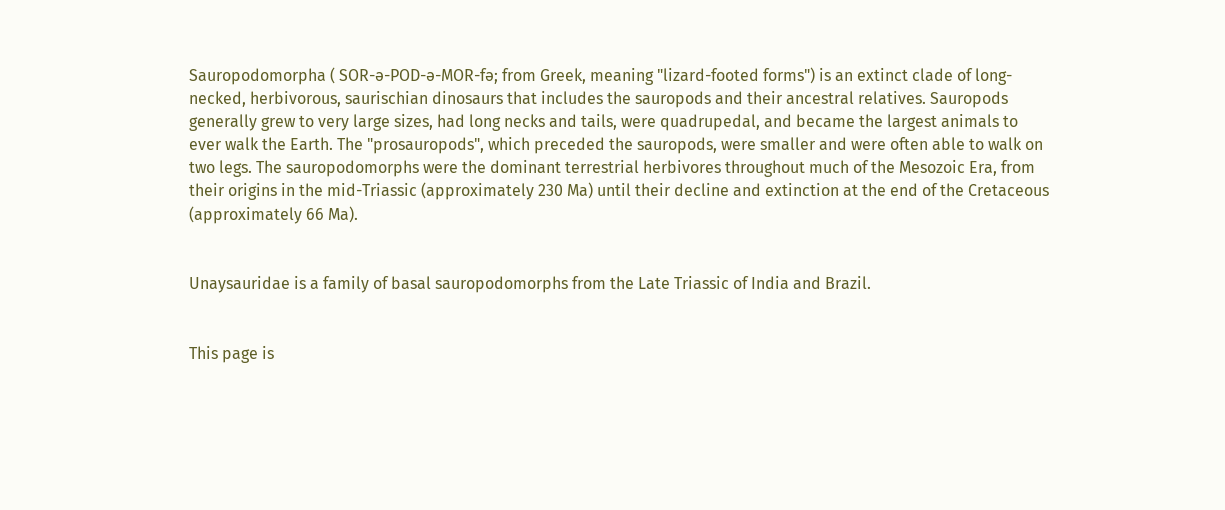Sauropodomorpha ( SOR-ə-POD-ə-MOR-fə; from Greek, meaning "lizard-footed forms") is an extinct clade of long-necked, herbivorous, saurischian dinosaurs that includes the sauropods and their ancestral relatives. Sauropods generally grew to very large sizes, had long necks and tails, were quadrupedal, and became the largest animals to ever walk the Earth. The "prosauropods", which preceded the sauropods, were smaller and were often able to walk on two legs. The sauropodomorphs were the dominant terrestrial herbivores throughout much of the Mesozoic Era, from their origins in the mid-Triassic (approximately 230 Ma) until their decline and extinction at the end of the Cretaceous (approximately 66 Ma).


Unaysauridae is a family of basal sauropodomorphs from the Late Triassic of India and Brazil.


This page is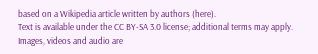based on a Wikipedia article written by authors (here).
Text is available under the CC BY-SA 3.0 license; additional terms may apply.
Images, videos and audio are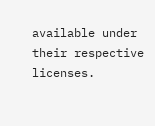available under their respective licenses.